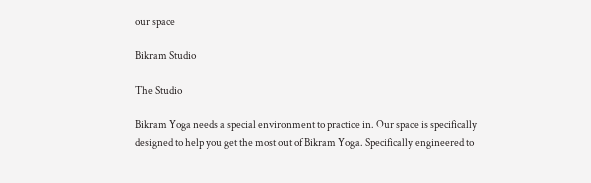our space

Bikram Studio

The Studio

Bikram Yoga needs a special environment to practice in. Our space is specifically designed to help you get the most out of Bikram Yoga. Specifically engineered to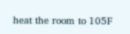heat the room to 105F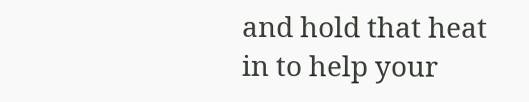and hold that heat in to help your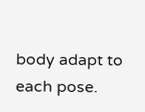body adapt to each pose.